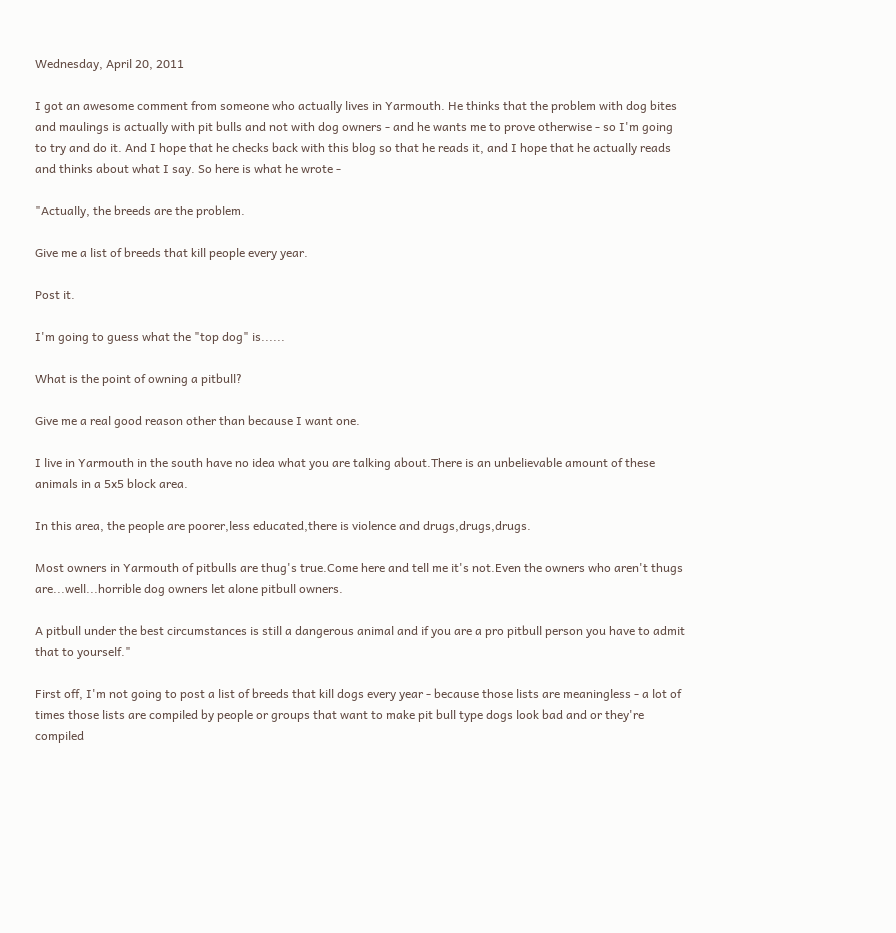Wednesday, April 20, 2011

I got an awesome comment from someone who actually lives in Yarmouth. He thinks that the problem with dog bites and maulings is actually with pit bulls and not with dog owners - and he wants me to prove otherwise - so I'm going to try and do it. And I hope that he checks back with this blog so that he reads it, and I hope that he actually reads and thinks about what I say. So here is what he wrote -

"Actually, the breeds are the problem.

Give me a list of breeds that kill people every year.

Post it.

I'm going to guess what the "top dog" is......

What is the point of owning a pitbull?

Give me a real good reason other than because I want one.

I live in Yarmouth in the south have no idea what you are talking about.There is an unbelievable amount of these animals in a 5x5 block area.

In this area, the people are poorer,less educated,there is violence and drugs,drugs,drugs.

Most owners in Yarmouth of pitbulls are thug's true.Come here and tell me it's not.Even the owners who aren't thugs are...well...horrible dog owners let alone pitbull owners.

A pitbull under the best circumstances is still a dangerous animal and if you are a pro pitbull person you have to admit that to yourself."

First off, I'm not going to post a list of breeds that kill dogs every year - because those lists are meaningless - a lot of times those lists are compiled by people or groups that want to make pit bull type dogs look bad and or they're compiled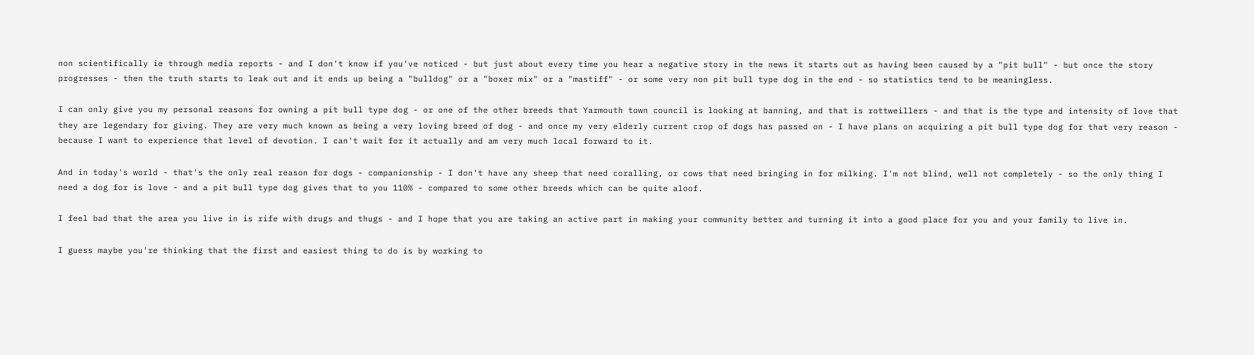non scientifically ie through media reports - and I don't know if you've noticed - but just about every time you hear a negative story in the news it starts out as having been caused by a "pit bull" - but once the story progresses - then the truth starts to leak out and it ends up being a "bulldog" or a "boxer mix" or a "mastiff" - or some very non pit bull type dog in the end - so statistics tend to be meaningless.

I can only give you my personal reasons for owning a pit bull type dog - or one of the other breeds that Yarmouth town council is looking at banning, and that is rottweillers - and that is the type and intensity of love that they are legendary for giving. They are very much known as being a very loving breed of dog - and once my very elderly current crop of dogs has passed on - I have plans on acquiring a pit bull type dog for that very reason - because I want to experience that level of devotion. I can't wait for it actually and am very much local forward to it.

And in today's world - that's the only real reason for dogs - companionship - I don't have any sheep that need coralling, or cows that need bringing in for milking. I'm not blind, well not completely - so the only thing I need a dog for is love - and a pit bull type dog gives that to you 110% - compared to some other breeds which can be quite aloof.

I feel bad that the area you live in is rife with drugs and thugs - and I hope that you are taking an active part in making your community better and turning it into a good place for you and your family to live in.

I guess maybe you're thinking that the first and easiest thing to do is by working to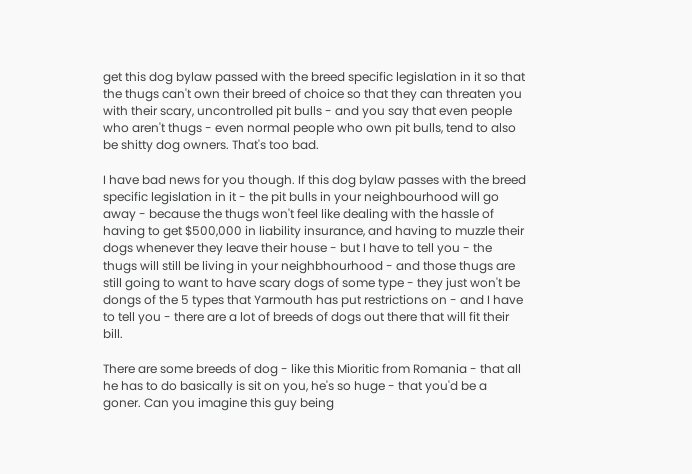get this dog bylaw passed with the breed specific legislation in it so that the thugs can't own their breed of choice so that they can threaten you with their scary, uncontrolled pit bulls - and you say that even people who aren't thugs - even normal people who own pit bulls, tend to also be shitty dog owners. That's too bad.

I have bad news for you though. If this dog bylaw passes with the breed specific legislation in it - the pit bulls in your neighbourhood will go away - because the thugs won't feel like dealing with the hassle of having to get $500,000 in liability insurance, and having to muzzle their dogs whenever they leave their house - but I have to tell you - the thugs will still be living in your neighbhourhood - and those thugs are still going to want to have scary dogs of some type - they just won't be dongs of the 5 types that Yarmouth has put restrictions on - and I have to tell you - there are a lot of breeds of dogs out there that will fit their bill.

There are some breeds of dog - like this Mioritic from Romania - that all he has to do basically is sit on you, he's so huge - that you'd be a goner. Can you imagine this guy being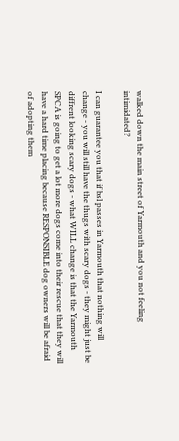walked down the main street of Yarmouth and you not feeling intimidated?

I can guarantee you that if bsl passes in Yarmouth that nothing will change - you will still have the thugs with scary dogs - they might just be diffrent looking scary dogs - what WILL change is that the Yarmouth SPCA is going to get a lot more dogs come into their rescue that they will have a hard time placing because RESPONSIBLE dog owners will be afraid of adopting them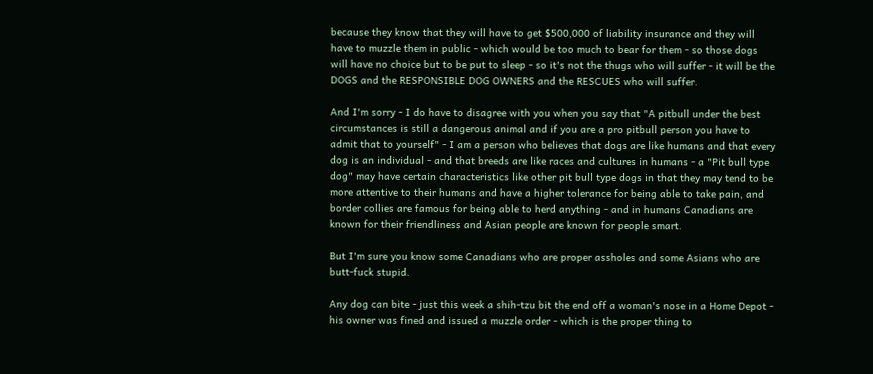because they know that they will have to get $500,000 of liability insurance and they will have to muzzle them in public - which would be too much to bear for them - so those dogs will have no choice but to be put to sleep - so it's not the thugs who will suffer - it will be the DOGS and the RESPONSIBLE DOG OWNERS and the RESCUES who will suffer.

And I'm sorry - I do have to disagree with you when you say that "A pitbull under the best circumstances is still a dangerous animal and if you are a pro pitbull person you have to admit that to yourself" - I am a person who believes that dogs are like humans and that every dog is an individual - and that breeds are like races and cultures in humans - a "Pit bull type dog" may have certain characteristics like other pit bull type dogs in that they may tend to be more attentive to their humans and have a higher tolerance for being able to take pain, and border collies are famous for being able to herd anything - and in humans Canadians are known for their friendliness and Asian people are known for people smart.

But I'm sure you know some Canadians who are proper assholes and some Asians who are butt-fuck stupid.

Any dog can bite - just this week a shih-tzu bit the end off a woman's nose in a Home Depot - his owner was fined and issued a muzzle order - which is the proper thing to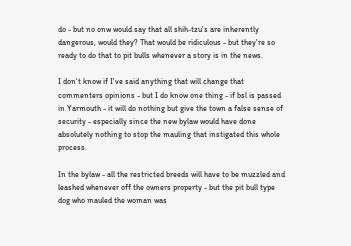do - but no onw would say that all shih-tzu's are inherently dangerous, would they? That would be ridiculous - but they're so ready to do that to pit bulls whenever a story is in the news.

I don't know if I've said anything that will change that commenters opinions - but I do know one thing - if bsl is passed in Yarmouth - it will do nothing but give the town a false sense of security - especially since the new bylaw would have done absolutely nothing to stop the mauling that instigated this whole process.

In the bylaw - all the restricted breeds will have to be muzzled and leashed whenever off the owners property - but the pit bull type dog who mauled the woman was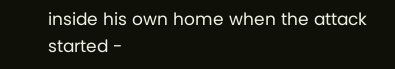inside his own home when the attack started -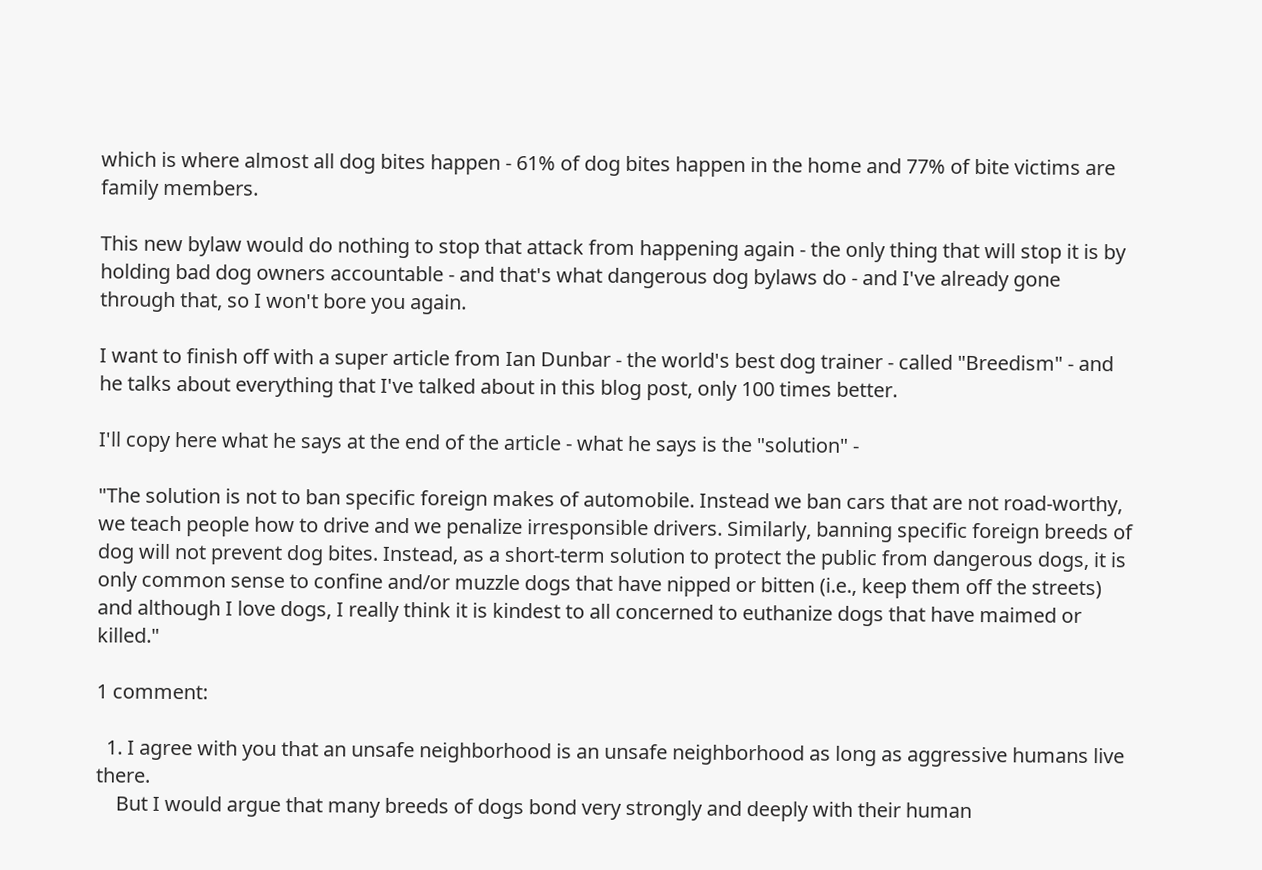which is where almost all dog bites happen - 61% of dog bites happen in the home and 77% of bite victims are family members.

This new bylaw would do nothing to stop that attack from happening again - the only thing that will stop it is by holding bad dog owners accountable - and that's what dangerous dog bylaws do - and I've already gone through that, so I won't bore you again.

I want to finish off with a super article from Ian Dunbar - the world's best dog trainer - called "Breedism" - and he talks about everything that I've talked about in this blog post, only 100 times better.

I'll copy here what he says at the end of the article - what he says is the "solution" -

"The solution is not to ban specific foreign makes of automobile. Instead we ban cars that are not road-worthy, we teach people how to drive and we penalize irresponsible drivers. Similarly, banning specific foreign breeds of dog will not prevent dog bites. Instead, as a short-term solution to protect the public from dangerous dogs, it is only common sense to confine and/or muzzle dogs that have nipped or bitten (i.e., keep them off the streets) and although I love dogs, I really think it is kindest to all concerned to euthanize dogs that have maimed or killed."

1 comment:

  1. I agree with you that an unsafe neighborhood is an unsafe neighborhood as long as aggressive humans live there.
    But I would argue that many breeds of dogs bond very strongly and deeply with their human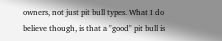owners, not just pit bull types. What I do believe though, is that a "good" pit bull is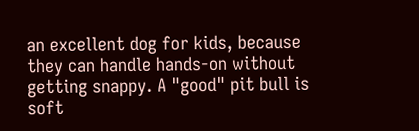an excellent dog for kids, because they can handle hands-on without getting snappy. A "good" pit bull is soft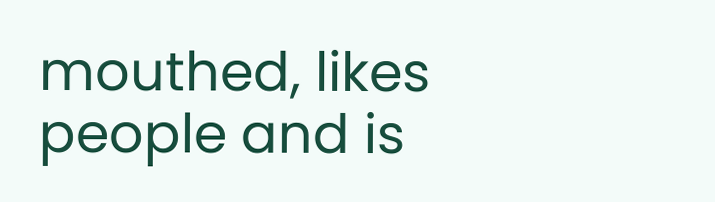mouthed, likes people and is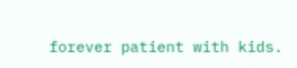forever patient with kids.